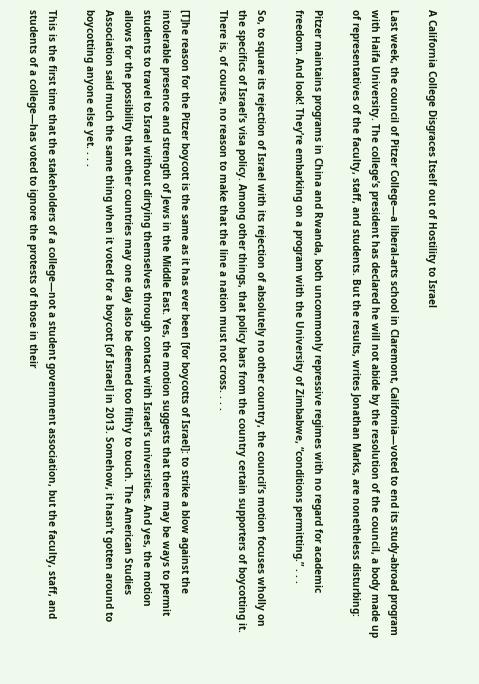A California College Disgraces Itself out of Hostility to Israel

Last week, the council of Pitzer College—a liberal-arts school in Claremont, California—voted to end its study-abroad program with Haifa University. The college’s president has declared he will not abide by the resolution of the council, a body made up of representatives of the faculty, staff, and students. But the results, writes Jonathan Marks, are nonetheless disturbing:

Pitzer maintains programs in China and Rwanda, both uncommonly repressive regimes with no regard for academic freedom. And look! They’re embarking on a program with the University of Zimbabwe, “conditions permitting.” . . .

So, to square its rejection of Israel with its rejection of absolutely no other country, the council’s motion focuses wholly on the specifics of Israel’s visa policy. Among other things, that policy bars from the country certain supporters of boycotting it. There is, of course, no reason to make that the line a nation must not cross. . . .

[T]he reason for the Pitzer boycott is the same as it has ever been [for boycotts of Israel]: to strike a blow against the intolerable presence and strength of Jews in the Middle East. Yes, the motion suggests that there may be ways to permit students to travel to Israel without dirtying themselves through contact with Israel’s universities. And yes, the motion allows for the possibility that other countries may one day also be deemed too filthy to touch. The American Studies Association said much the same thing when it voted for a boycott [of Israel] in 2013. Somehow, it hasn’t gotten around to boycotting anyone else yet. . . .

This is the first time that the stakeholders of a college—not a student government association, but the faculty, staff, and students of a college—has voted to ignore the protests of those in their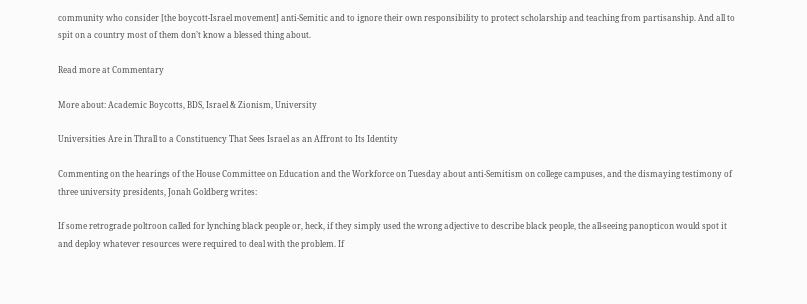community who consider [the boycott-Israel movement] anti-Semitic and to ignore their own responsibility to protect scholarship and teaching from partisanship. And all to spit on a country most of them don’t know a blessed thing about.

Read more at Commentary

More about: Academic Boycotts, BDS, Israel & Zionism, University

Universities Are in Thrall to a Constituency That Sees Israel as an Affront to Its Identity

Commenting on the hearings of the House Committee on Education and the Workforce on Tuesday about anti-Semitism on college campuses, and the dismaying testimony of three university presidents, Jonah Goldberg writes:

If some retrograde poltroon called for lynching black people or, heck, if they simply used the wrong adjective to describe black people, the all-seeing panopticon would spot it and deploy whatever resources were required to deal with the problem. If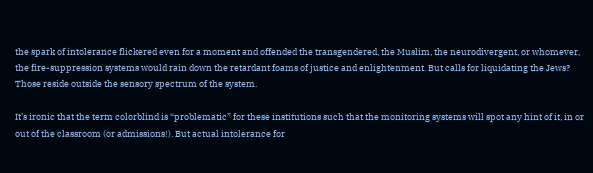the spark of intolerance flickered even for a moment and offended the transgendered, the Muslim, the neurodivergent, or whomever, the fire-suppression systems would rain down the retardant foams of justice and enlightenment. But calls for liquidating the Jews? Those reside outside the sensory spectrum of the system.

It’s ironic that the term colorblind is “problematic” for these institutions such that the monitoring systems will spot any hint of it, in or out of the classroom (or admissions!). But actual intolerance for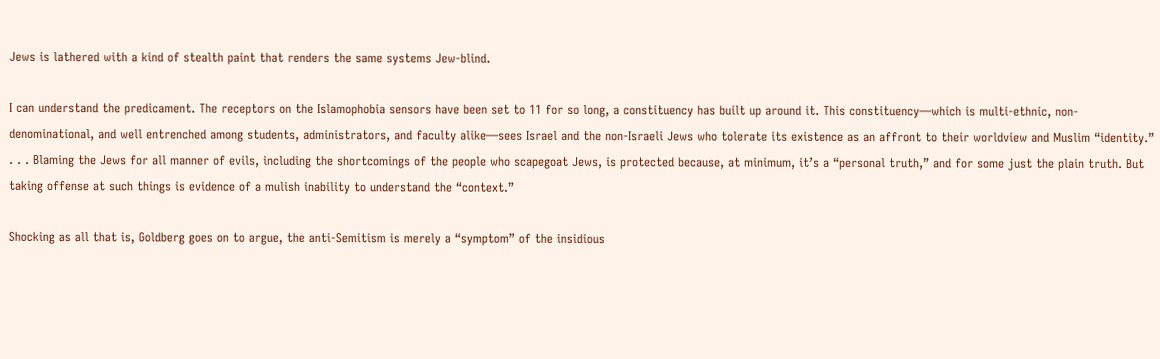Jews is lathered with a kind of stealth paint that renders the same systems Jew-blind.

I can understand the predicament. The receptors on the Islamophobia sensors have been set to 11 for so long, a constituency has built up around it. This constituency—which is multi-ethnic, non-denominational, and well entrenched among students, administrators, and faculty alike—sees Israel and the non-Israeli Jews who tolerate its existence as an affront to their worldview and Muslim “identity.” . . . Blaming the Jews for all manner of evils, including the shortcomings of the people who scapegoat Jews, is protected because, at minimum, it’s a “personal truth,” and for some just the plain truth. But taking offense at such things is evidence of a mulish inability to understand the “context.”

Shocking as all that is, Goldberg goes on to argue, the anti-Semitism is merely a “symptom” of the insidious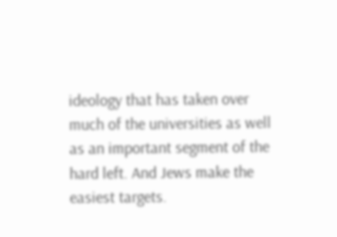ideology that has taken over much of the universities as well as an important segment of the hard left. And Jews make the easiest targets.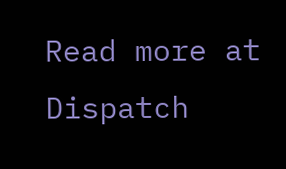Read more at Dispatch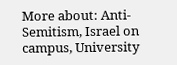More about: Anti-Semitism, Israel on campus, University